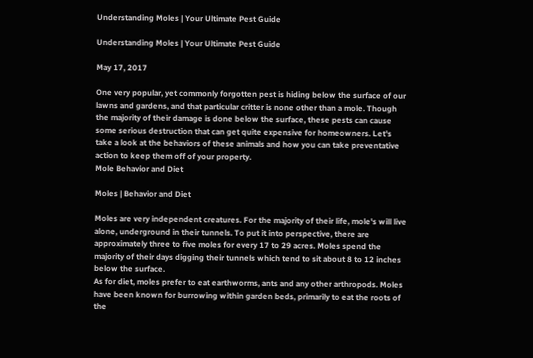Understanding Moles | Your Ultimate Pest Guide

Understanding Moles | Your Ultimate Pest Guide

May 17, 2017

One very popular, yet commonly forgotten pest is hiding below the surface of our lawns and gardens, and that particular critter is none other than a mole. Though the majority of their damage is done below the surface, these pests can cause some serious destruction that can get quite expensive for homeowners. Let's take a look at the behaviors of these animals and how you can take preventative action to keep them off of your property.
Mole Behavior and Diet

Moles | Behavior and Diet

Moles are very independent creatures. For the majority of their life, mole's will live alone, underground in their tunnels. To put it into perspective, there are approximately three to five moles for every 17 to 29 acres. Moles spend the majority of their days digging their tunnels which tend to sit about 8 to 12 inches below the surface.
As for diet, moles prefer to eat earthworms, ants and any other arthropods. Moles have been known for burrowing within garden beds, primarily to eat the roots of the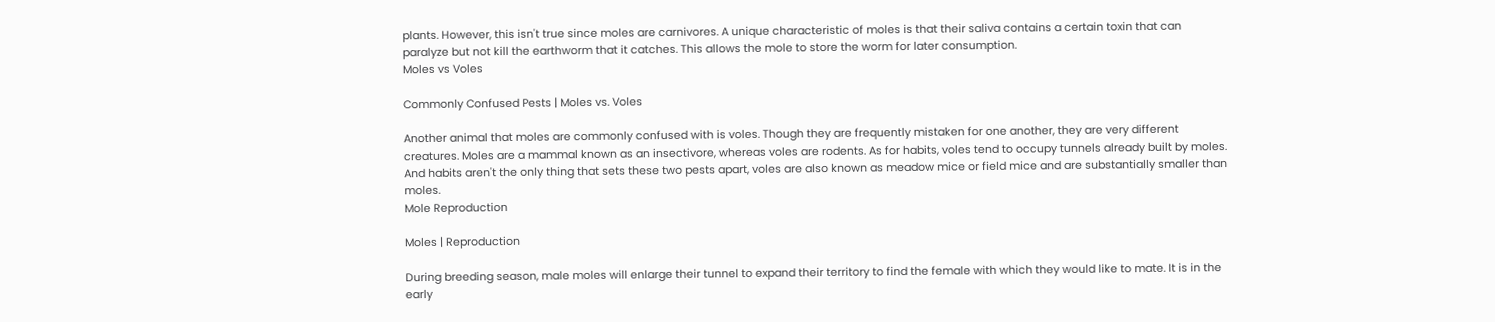plants. However, this isn't true since moles are carnivores. A unique characteristic of moles is that their saliva contains a certain toxin that can paralyze but not kill the earthworm that it catches. This allows the mole to store the worm for later consumption.
Moles vs Voles

Commonly Confused Pests | Moles vs. Voles

Another animal that moles are commonly confused with is voles. Though they are frequently mistaken for one another, they are very different creatures. Moles are a mammal known as an insectivore, whereas voles are rodents. As for habits, voles tend to occupy tunnels already built by moles. And habits aren't the only thing that sets these two pests apart, voles are also known as meadow mice or field mice and are substantially smaller than moles.
Mole Reproduction

Moles | Reproduction

During breeding season, male moles will enlarge their tunnel to expand their territory to find the female with which they would like to mate. It is in the early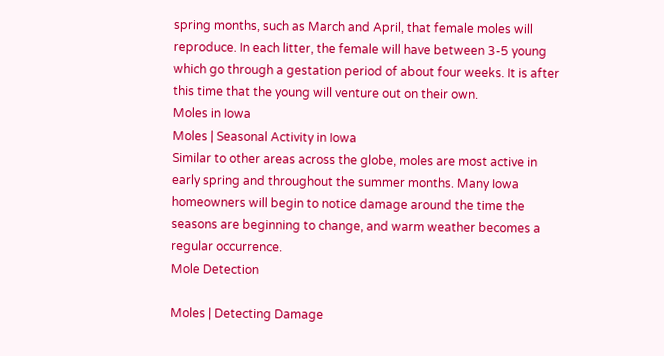spring months, such as March and April, that female moles will reproduce. In each litter, the female will have between 3-5 young which go through a gestation period of about four weeks. It is after this time that the young will venture out on their own.
Moles in Iowa
Moles | Seasonal Activity in Iowa
Similar to other areas across the globe, moles are most active in early spring and throughout the summer months. Many Iowa homeowners will begin to notice damage around the time the seasons are beginning to change, and warm weather becomes a regular occurrence.
Mole Detection

Moles | Detecting Damage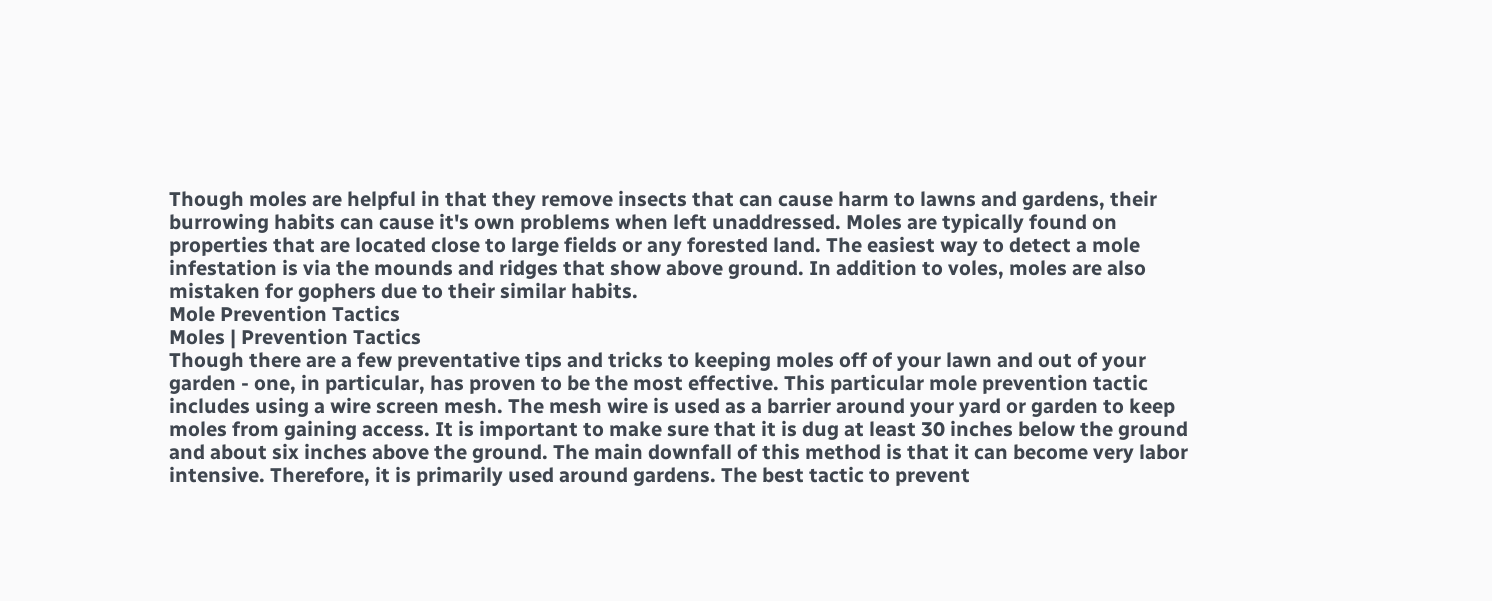Though moles are helpful in that they remove insects that can cause harm to lawns and gardens, their burrowing habits can cause it's own problems when left unaddressed. Moles are typically found on properties that are located close to large fields or any forested land. The easiest way to detect a mole infestation is via the mounds and ridges that show above ground. In addition to voles, moles are also mistaken for gophers due to their similar habits.
Mole Prevention Tactics
Moles | Prevention Tactics
Though there are a few preventative tips and tricks to keeping moles off of your lawn and out of your garden - one, in particular, has proven to be the most effective. This particular mole prevention tactic includes using a wire screen mesh. The mesh wire is used as a barrier around your yard or garden to keep moles from gaining access. It is important to make sure that it is dug at least 30 inches below the ground and about six inches above the ground. The main downfall of this method is that it can become very labor intensive. Therefore, it is primarily used around gardens. The best tactic to prevent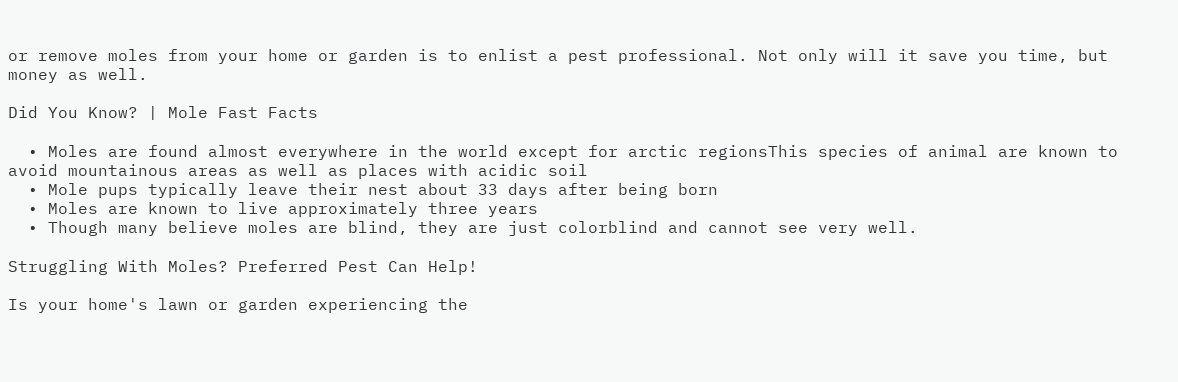or remove moles from your home or garden is to enlist a pest professional. Not only will it save you time, but money as well.

Did You Know? | Mole Fast Facts

  • Moles are found almost everywhere in the world except for arctic regionsThis species of animal are known to avoid mountainous areas as well as places with acidic soil
  • Mole pups typically leave their nest about 33 days after being born
  • Moles are known to live approximately three years
  • Though many believe moles are blind, they are just colorblind and cannot see very well.

Struggling With Moles? Preferred Pest Can Help!

Is your home's lawn or garden experiencing the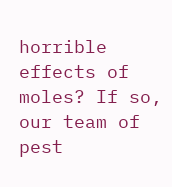horrible effects of moles? If so, our team of pest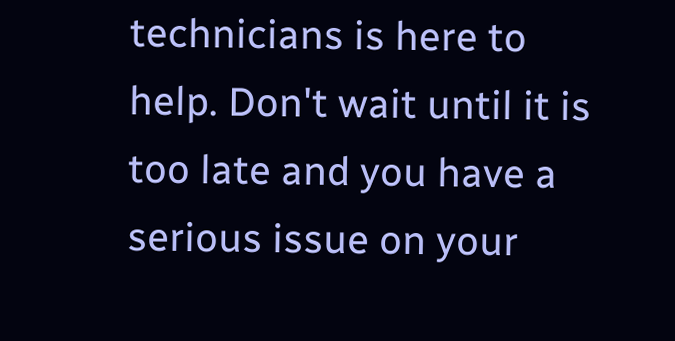technicians is here to help. Don't wait until it is too late and you have a serious issue on your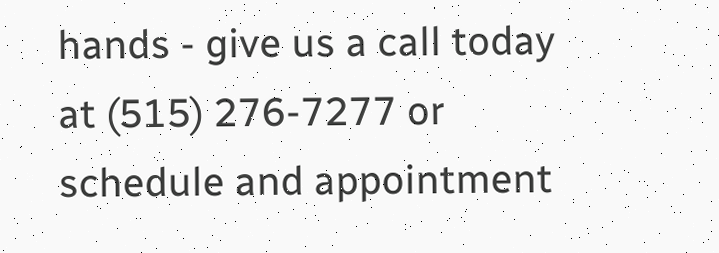hands - give us a call today at (515) 276-7277 or schedule and appointment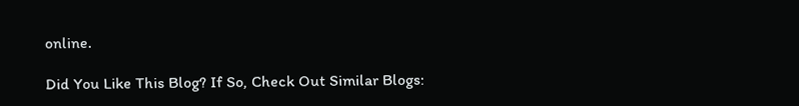online.

Did You Like This Blog? If So, Check Out Similar Blogs: